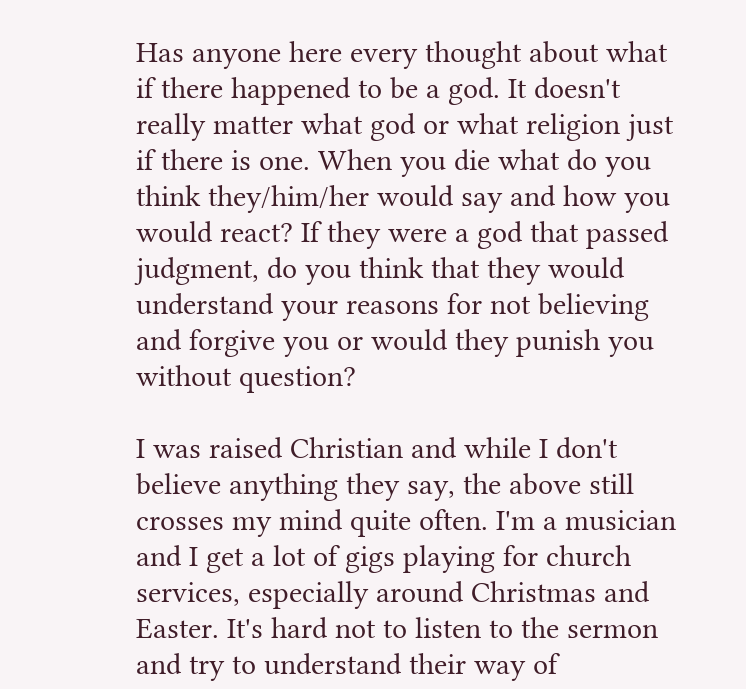Has anyone here every thought about what if there happened to be a god. It doesn't really matter what god or what religion just if there is one. When you die what do you think they/him/her would say and how you would react? If they were a god that passed judgment, do you think that they would understand your reasons for not believing and forgive you or would they punish you without question?

I was raised Christian and while I don't believe anything they say, the above still crosses my mind quite often. I'm a musician and I get a lot of gigs playing for church services, especially around Christmas and Easter. It's hard not to listen to the sermon and try to understand their way of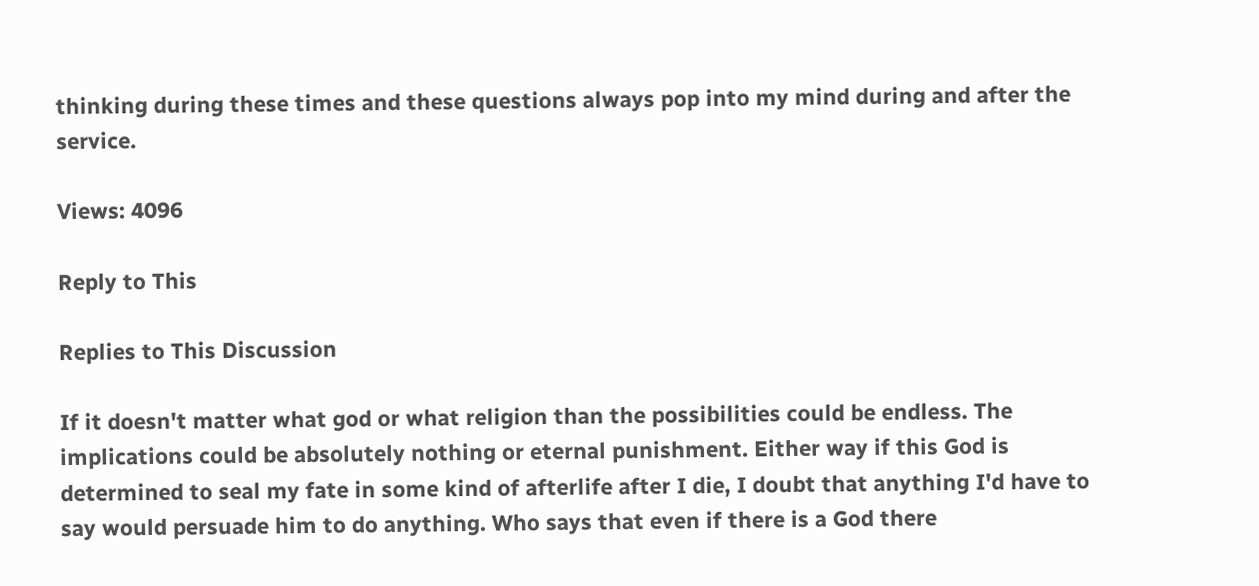thinking during these times and these questions always pop into my mind during and after the service.

Views: 4096

Reply to This

Replies to This Discussion

If it doesn't matter what god or what religion than the possibilities could be endless. The implications could be absolutely nothing or eternal punishment. Either way if this God is determined to seal my fate in some kind of afterlife after I die, I doubt that anything I'd have to say would persuade him to do anything. Who says that even if there is a God there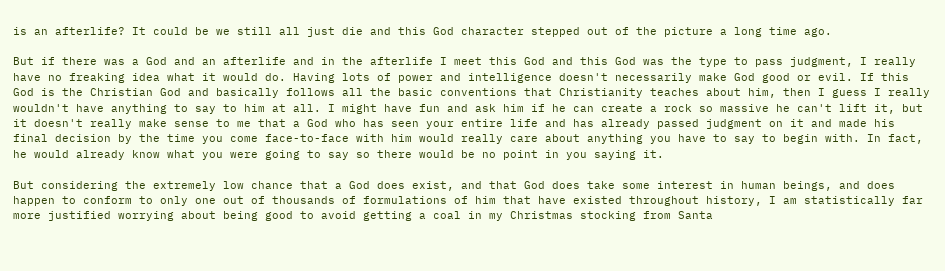is an afterlife? It could be we still all just die and this God character stepped out of the picture a long time ago.

But if there was a God and an afterlife and in the afterlife I meet this God and this God was the type to pass judgment, I really have no freaking idea what it would do. Having lots of power and intelligence doesn't necessarily make God good or evil. If this God is the Christian God and basically follows all the basic conventions that Christianity teaches about him, then I guess I really wouldn't have anything to say to him at all. I might have fun and ask him if he can create a rock so massive he can't lift it, but it doesn't really make sense to me that a God who has seen your entire life and has already passed judgment on it and made his final decision by the time you come face-to-face with him would really care about anything you have to say to begin with. In fact, he would already know what you were going to say so there would be no point in you saying it.

But considering the extremely low chance that a God does exist, and that God does take some interest in human beings, and does happen to conform to only one out of thousands of formulations of him that have existed throughout history, I am statistically far more justified worrying about being good to avoid getting a coal in my Christmas stocking from Santa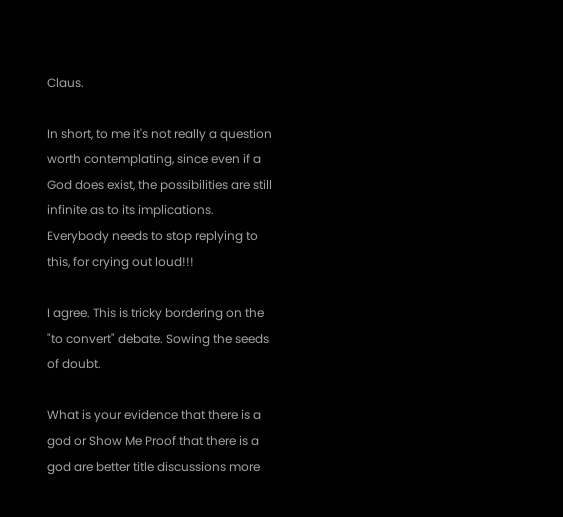Claus.

In short, to me it's not really a question worth contemplating, since even if a God does exist, the possibilities are still infinite as to its implications.
Everybody needs to stop replying to this, for crying out loud!!!

I agree. This is tricky bordering on the "to convert" debate. Sowing the seeds of doubt.

What is your evidence that there is a god or Show Me Proof that there is a god are better title discussions more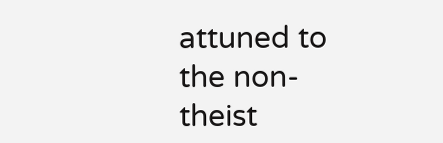attuned to the non-theist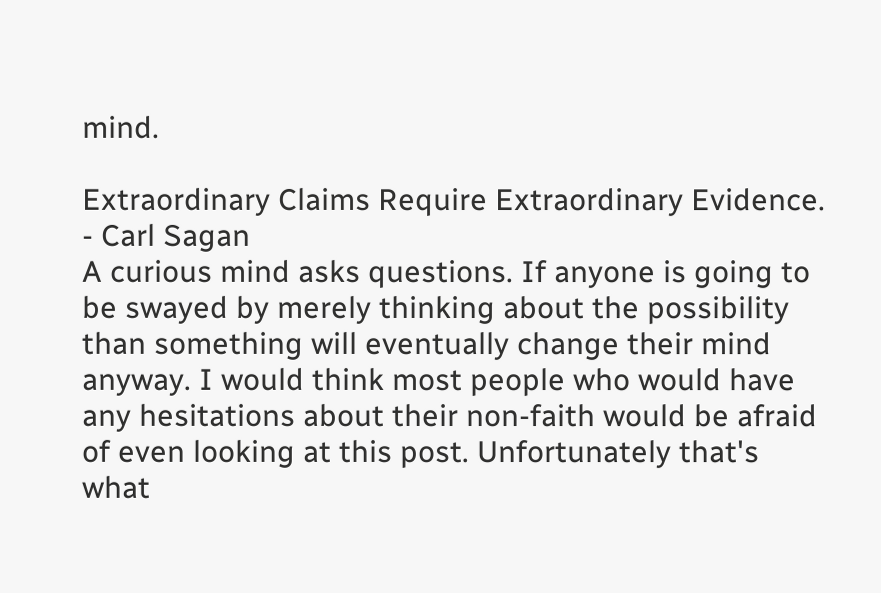mind.

Extraordinary Claims Require Extraordinary Evidence. - Carl Sagan
A curious mind asks questions. If anyone is going to be swayed by merely thinking about the possibility than something will eventually change their mind anyway. I would think most people who would have any hesitations about their non-faith would be afraid of even looking at this post. Unfortunately that's what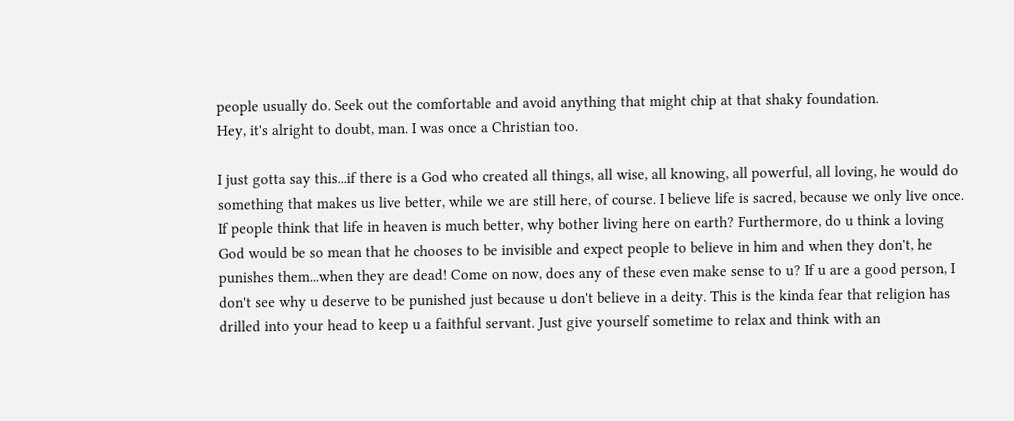people usually do. Seek out the comfortable and avoid anything that might chip at that shaky foundation.
Hey, it's alright to doubt, man. I was once a Christian too.

I just gotta say this...if there is a God who created all things, all wise, all knowing, all powerful, all loving, he would do something that makes us live better, while we are still here, of course. I believe life is sacred, because we only live once. If people think that life in heaven is much better, why bother living here on earth? Furthermore, do u think a loving God would be so mean that he chooses to be invisible and expect people to believe in him and when they don't, he punishes them...when they are dead! Come on now, does any of these even make sense to u? If u are a good person, I don't see why u deserve to be punished just because u don't believe in a deity. This is the kinda fear that religion has drilled into your head to keep u a faithful servant. Just give yourself sometime to relax and think with an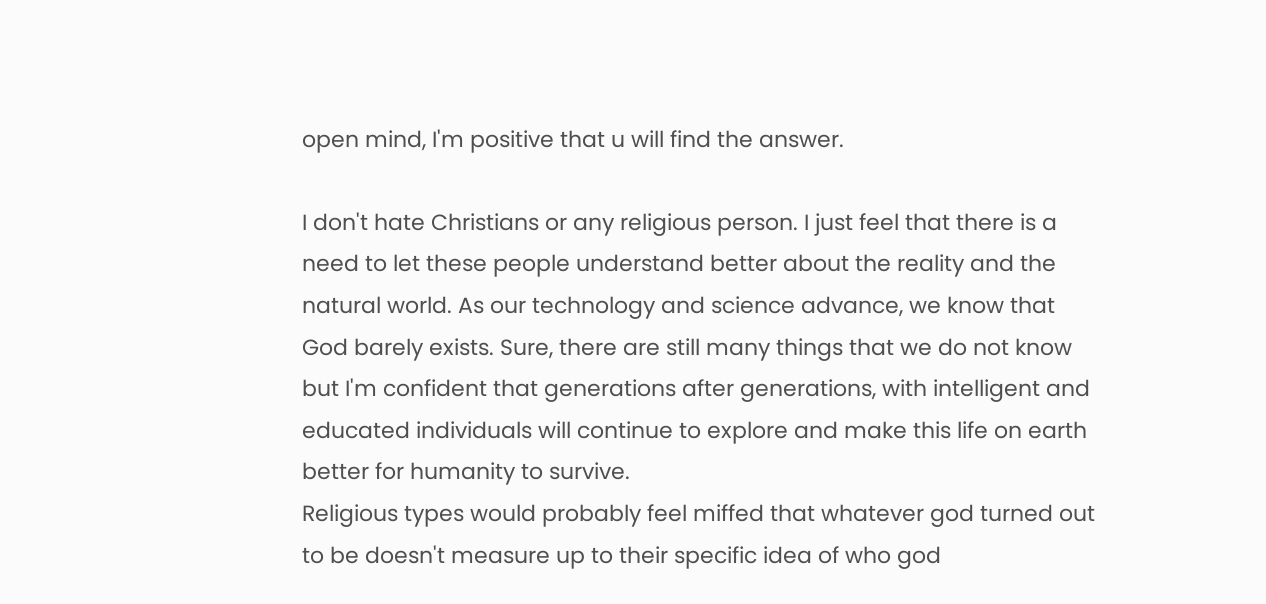open mind, I'm positive that u will find the answer.

I don't hate Christians or any religious person. I just feel that there is a need to let these people understand better about the reality and the natural world. As our technology and science advance, we know that God barely exists. Sure, there are still many things that we do not know but I'm confident that generations after generations, with intelligent and educated individuals will continue to explore and make this life on earth better for humanity to survive.
Religious types would probably feel miffed that whatever god turned out to be doesn't measure up to their specific idea of who god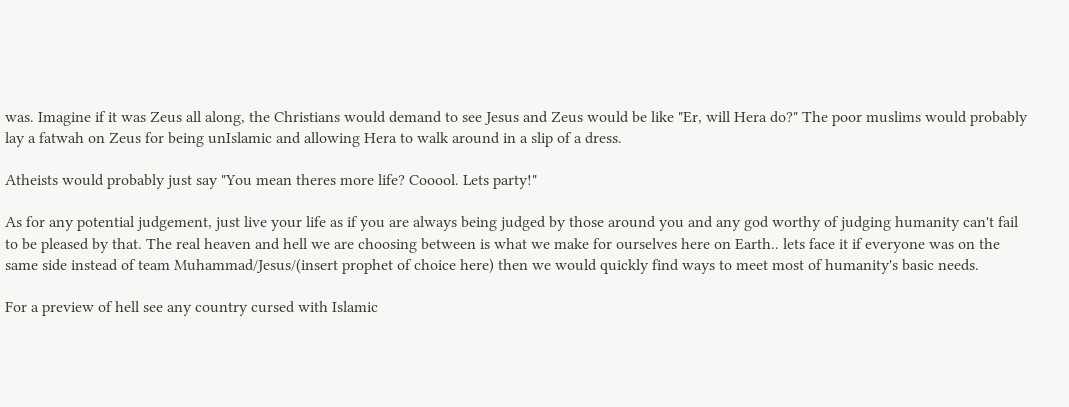was. Imagine if it was Zeus all along, the Christians would demand to see Jesus and Zeus would be like "Er, will Hera do?" The poor muslims would probably lay a fatwah on Zeus for being unIslamic and allowing Hera to walk around in a slip of a dress.

Atheists would probably just say "You mean theres more life? Cooool. Lets party!"

As for any potential judgement, just live your life as if you are always being judged by those around you and any god worthy of judging humanity can't fail to be pleased by that. The real heaven and hell we are choosing between is what we make for ourselves here on Earth.. lets face it if everyone was on the same side instead of team Muhammad/Jesus/(insert prophet of choice here) then we would quickly find ways to meet most of humanity's basic needs.

For a preview of hell see any country cursed with Islamic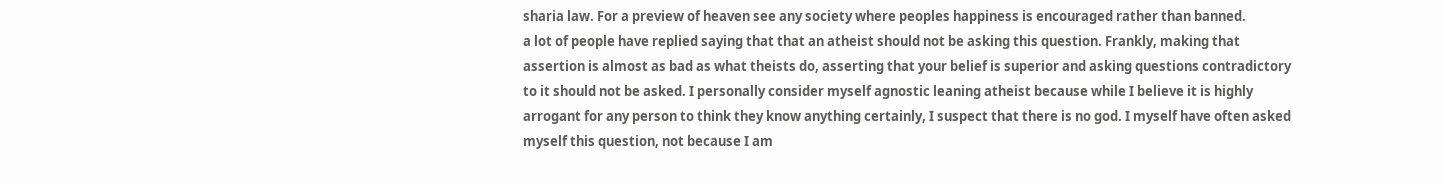sharia law. For a preview of heaven see any society where peoples happiness is encouraged rather than banned.
a lot of people have replied saying that that an atheist should not be asking this question. Frankly, making that assertion is almost as bad as what theists do, asserting that your belief is superior and asking questions contradictory to it should not be asked. I personally consider myself agnostic leaning atheist because while I believe it is highly arrogant for any person to think they know anything certainly, I suspect that there is no god. I myself have often asked myself this question, not because I am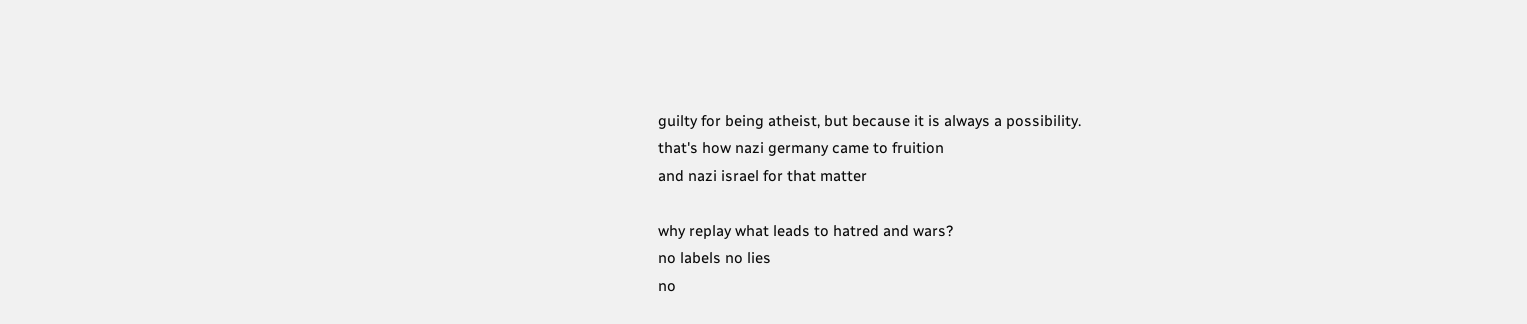guilty for being atheist, but because it is always a possibility.
that's how nazi germany came to fruition
and nazi israel for that matter

why replay what leads to hatred and wars?
no labels no lies
no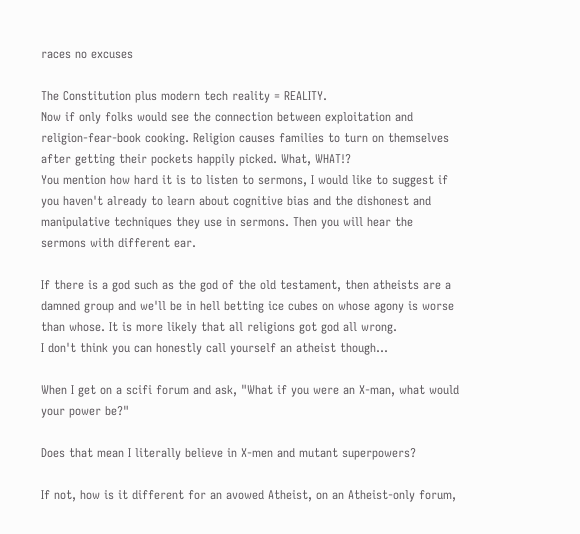races no excuses

The Constitution plus modern tech reality = REALITY.
Now if only folks would see the connection between exploitation and religion-fear-book cooking. Religion causes families to turn on themselves after getting their pockets happily picked. What, WHAT!?
You mention how hard it is to listen to sermons, I would like to suggest if you haven't already to learn about cognitive bias and the dishonest and manipulative techniques they use in sermons. Then you will hear the sermons with different ear.

If there is a god such as the god of the old testament, then atheists are a damned group and we'll be in hell betting ice cubes on whose agony is worse than whose. It is more likely that all religions got god all wrong.
I don't think you can honestly call yourself an atheist though...

When I get on a scifi forum and ask, "What if you were an X-man, what would your power be?"

Does that mean I literally believe in X-men and mutant superpowers?

If not, how is it different for an avowed Atheist, on an Atheist-only forum,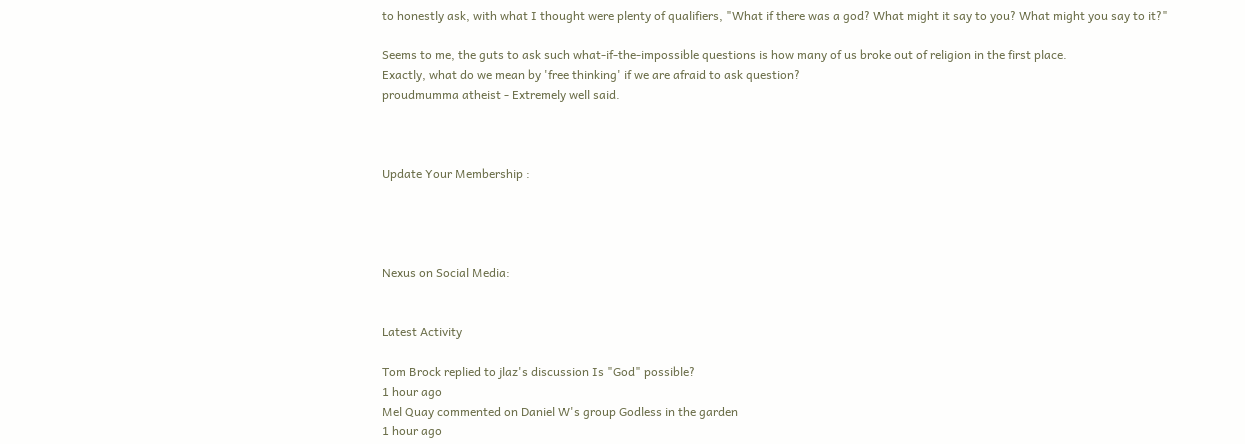to honestly ask, with what I thought were plenty of qualifiers, "What if there was a god? What might it say to you? What might you say to it?"

Seems to me, the guts to ask such what-if-the-impossible questions is how many of us broke out of religion in the first place.
Exactly, what do we mean by 'free thinking' if we are afraid to ask question?
proudmumma atheist - Extremely well said.



Update Your Membership :




Nexus on Social Media:


Latest Activity

Tom Brock replied to jlaz's discussion Is "God" possible?
1 hour ago
Mel Quay commented on Daniel W's group Godless in the garden
1 hour ago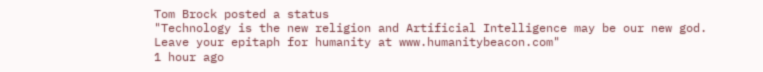Tom Brock posted a status
"Technology is the new religion and Artificial Intelligence may be our new god. Leave your epitaph for humanity at www.humanitybeacon.com"
1 hour ago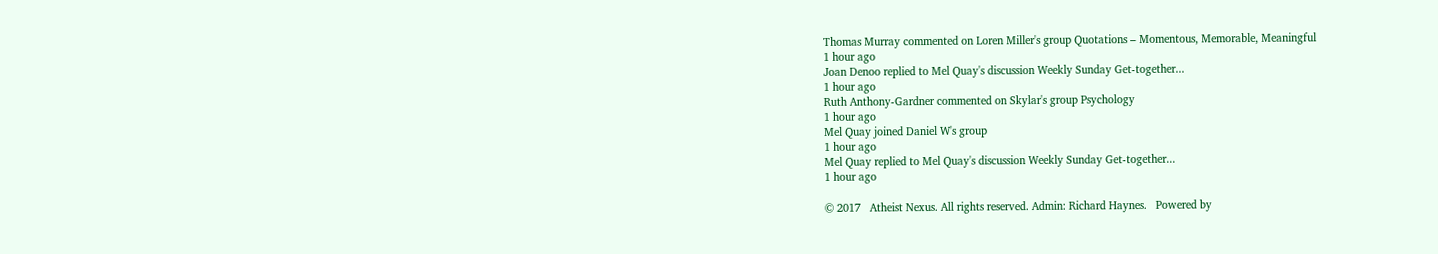Thomas Murray commented on Loren Miller's group Quotations – Momentous, Memorable, Meaningful
1 hour ago
Joan Denoo replied to Mel Quay's discussion Weekly Sunday Get-together...
1 hour ago
Ruth Anthony-Gardner commented on Skylar's group Psychology
1 hour ago
Mel Quay joined Daniel W's group
1 hour ago
Mel Quay replied to Mel Quay's discussion Weekly Sunday Get-together...
1 hour ago

© 2017   Atheist Nexus. All rights reserved. Admin: Richard Haynes.   Powered by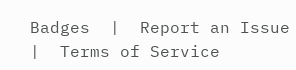Badges  |  Report an Issue  |  Terms of Service